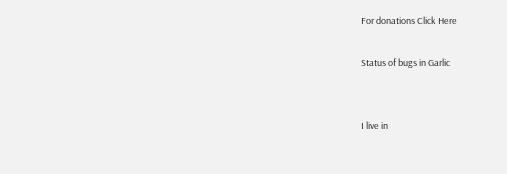For donations Click Here

Status of bugs in Garlic


I live in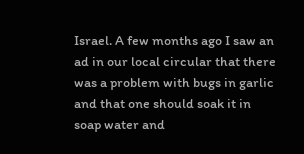Israel. A few months ago I saw an ad in our local circular that there was a problem with bugs in garlic and that one should soak it in soap water and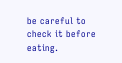be careful to check it before eating.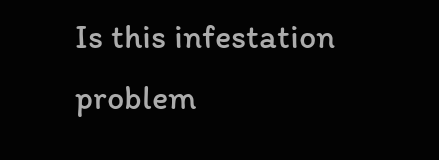Is this infestation problem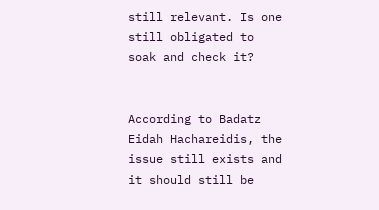still relevant. Is one still obligated to soak and check it?


According to Badatz Eidah Hachareidis, the issue still exists and it should still be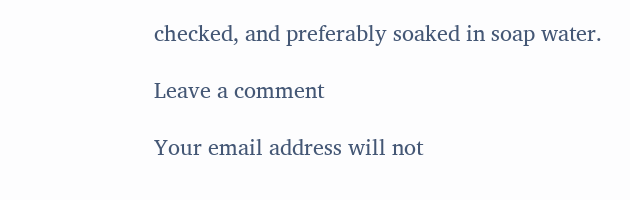checked, and preferably soaked in soap water.

Leave a comment

Your email address will not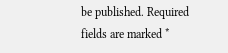be published. Required fields are marked *